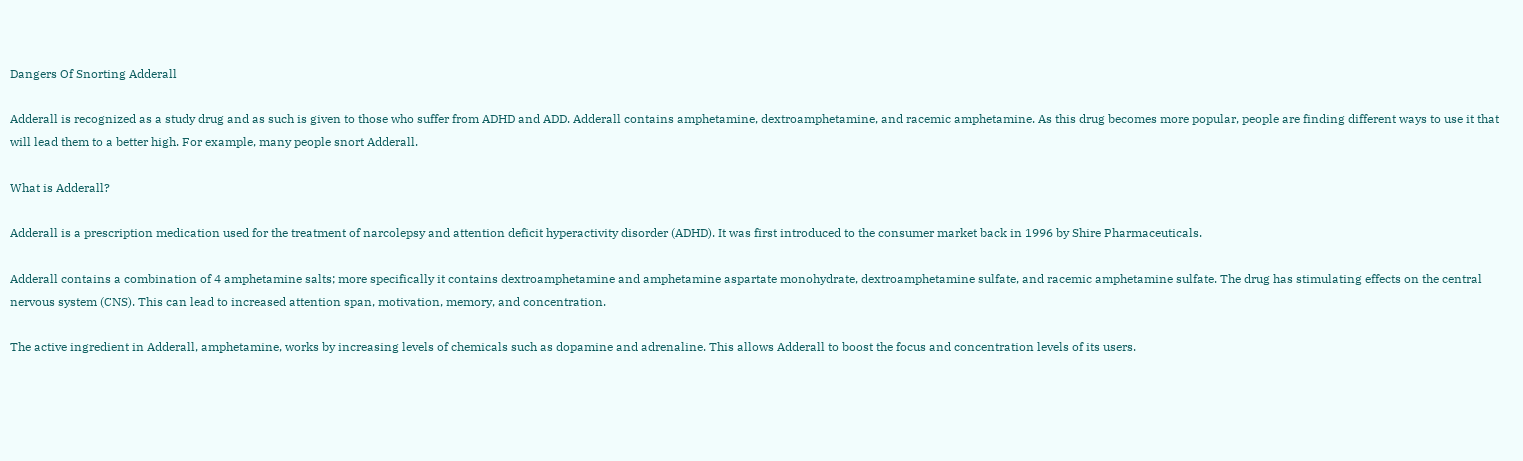Dangers Of Snorting Adderall

Adderall is recognized as a study drug and as such is given to those who suffer from ADHD and ADD. Adderall contains amphetamine, dextroamphetamine, and racemic amphetamine. As this drug becomes more popular, people are finding different ways to use it that will lead them to a better high. For example, many people snort Adderall.

What is Adderall?

Adderall is a prescription medication used for the treatment of narcolepsy and attention deficit hyperactivity disorder (ADHD). It was first introduced to the consumer market back in 1996 by Shire Pharmaceuticals.

Adderall contains a combination of 4 amphetamine salts; more specifically it contains dextroamphetamine and amphetamine aspartate monohydrate, dextroamphetamine sulfate, and racemic amphetamine sulfate. The drug has stimulating effects on the central nervous system (CNS). This can lead to increased attention span, motivation, memory, and concentration.

The active ingredient in Adderall, amphetamine, works by increasing levels of chemicals such as dopamine and adrenaline. This allows Adderall to boost the focus and concentration levels of its users.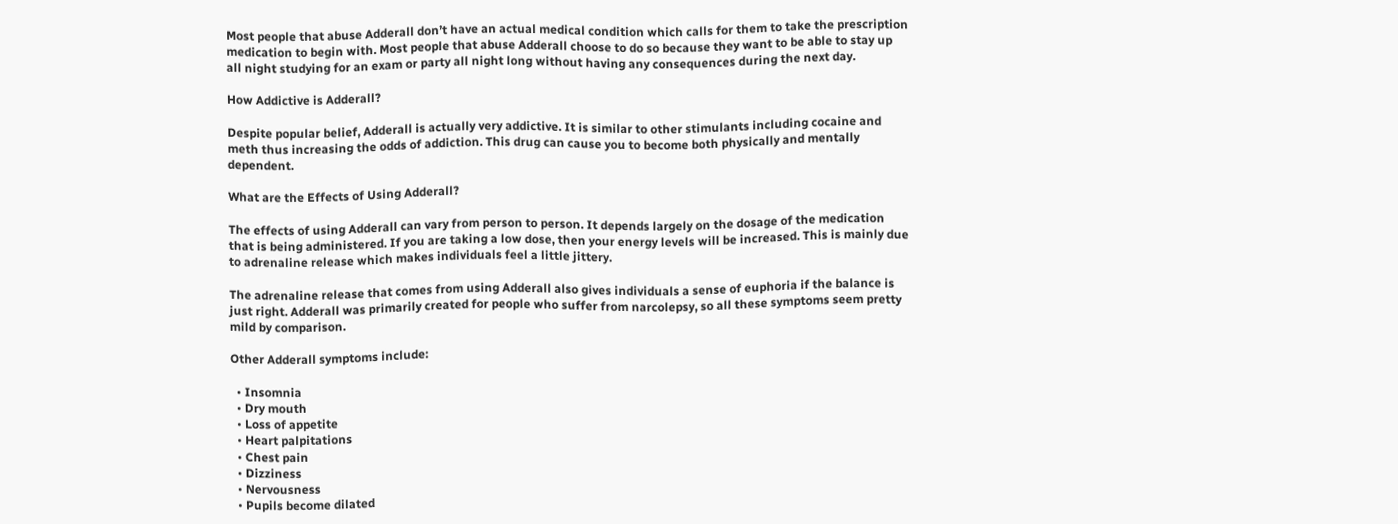Most people that abuse Adderall don’t have an actual medical condition which calls for them to take the prescription medication to begin with. Most people that abuse Adderall choose to do so because they want to be able to stay up all night studying for an exam or party all night long without having any consequences during the next day.

How Addictive is Adderall?

Despite popular belief, Adderall is actually very addictive. It is similar to other stimulants including cocaine and meth thus increasing the odds of addiction. This drug can cause you to become both physically and mentally dependent.

What are the Effects of Using Adderall?

The effects of using Adderall can vary from person to person. It depends largely on the dosage of the medication that is being administered. If you are taking a low dose, then your energy levels will be increased. This is mainly due to adrenaline release which makes individuals feel a little jittery.

The adrenaline release that comes from using Adderall also gives individuals a sense of euphoria if the balance is just right. Adderall was primarily created for people who suffer from narcolepsy, so all these symptoms seem pretty mild by comparison.

Other Adderall symptoms include:

  • Insomnia
  • Dry mouth
  • Loss of appetite
  • Heart palpitations
  • Chest pain
  • Dizziness
  • Nervousness
  • Pupils become dilated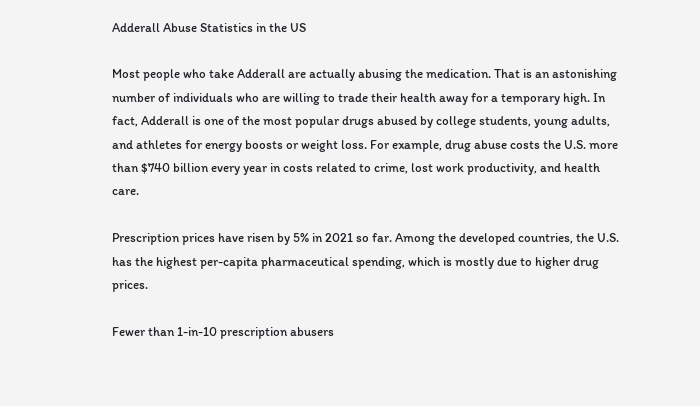Adderall Abuse Statistics in the US

Most people who take Adderall are actually abusing the medication. That is an astonishing number of individuals who are willing to trade their health away for a temporary high. In fact, Adderall is one of the most popular drugs abused by college students, young adults, and athletes for energy boosts or weight loss. For example, drug abuse costs the U.S. more than $740 billion every year in costs related to crime, lost work productivity, and health care.

Prescription prices have risen by 5% in 2021 so far. Among the developed countries, the U.S. has the highest per-capita pharmaceutical spending, which is mostly due to higher drug prices.

Fewer than 1-in-10 prescription abusers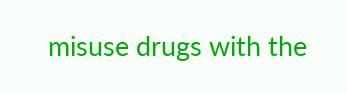misuse drugs with the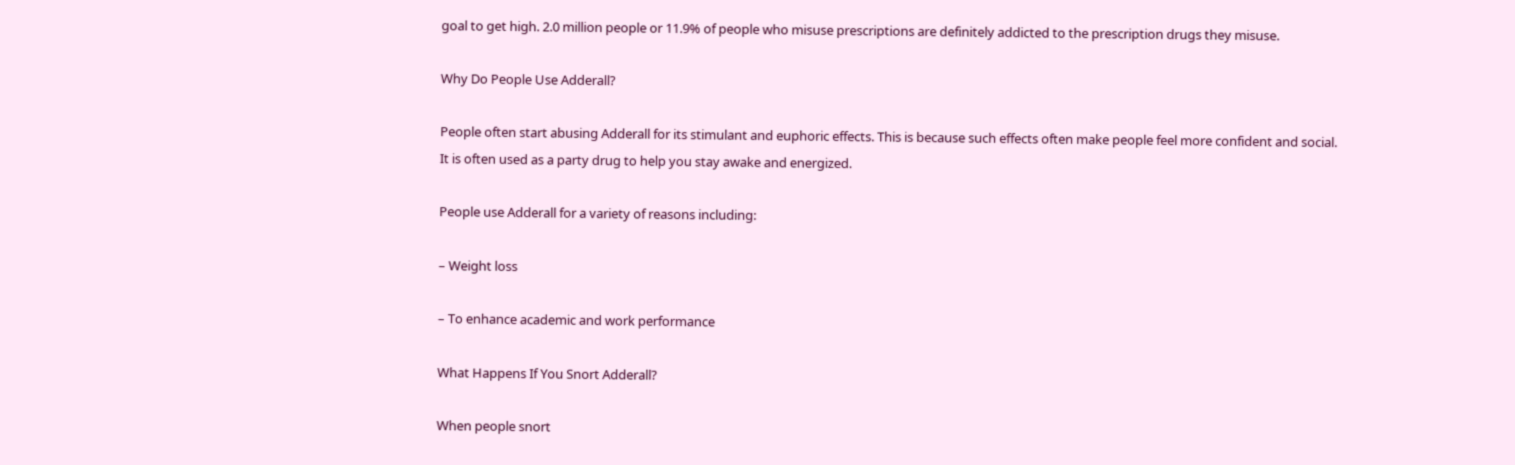goal to get high. 2.0 million people or 11.9% of people who misuse prescriptions are definitely addicted to the prescription drugs they misuse.

Why Do People Use Adderall?

People often start abusing Adderall for its stimulant and euphoric effects. This is because such effects often make people feel more confident and social. It is often used as a party drug to help you stay awake and energized.

People use Adderall for a variety of reasons including:

– Weight loss

– To enhance academic and work performance

What Happens If You Snort Adderall?

When people snort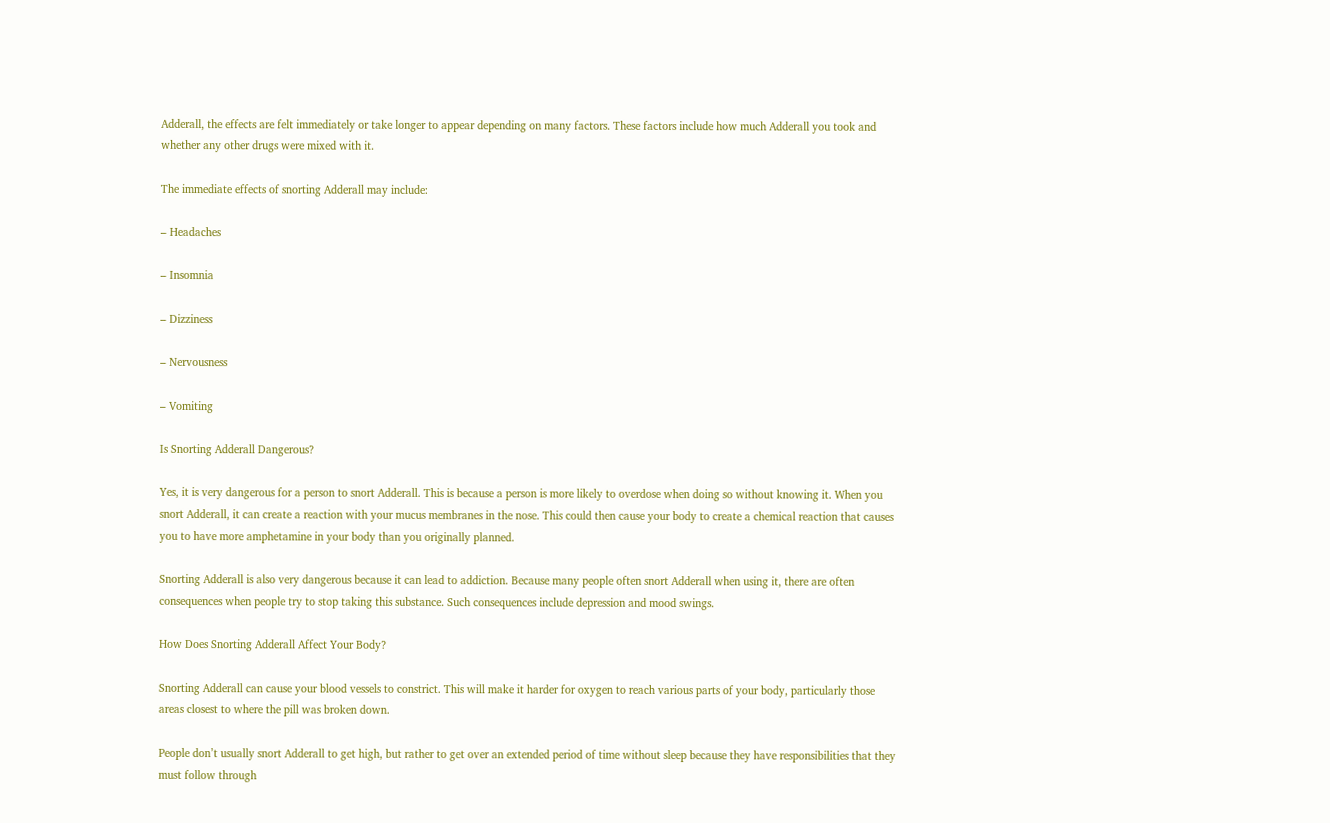Adderall, the effects are felt immediately or take longer to appear depending on many factors. These factors include how much Adderall you took and whether any other drugs were mixed with it.

The immediate effects of snorting Adderall may include:

– Headaches

– Insomnia

– Dizziness

– Nervousness

– Vomiting

Is Snorting Adderall Dangerous?

Yes, it is very dangerous for a person to snort Adderall. This is because a person is more likely to overdose when doing so without knowing it. When you snort Adderall, it can create a reaction with your mucus membranes in the nose. This could then cause your body to create a chemical reaction that causes you to have more amphetamine in your body than you originally planned.

Snorting Adderall is also very dangerous because it can lead to addiction. Because many people often snort Adderall when using it, there are often consequences when people try to stop taking this substance. Such consequences include depression and mood swings.

How Does Snorting Adderall Affect Your Body?

Snorting Adderall can cause your blood vessels to constrict. This will make it harder for oxygen to reach various parts of your body, particularly those areas closest to where the pill was broken down.

People don’t usually snort Adderall to get high, but rather to get over an extended period of time without sleep because they have responsibilities that they must follow through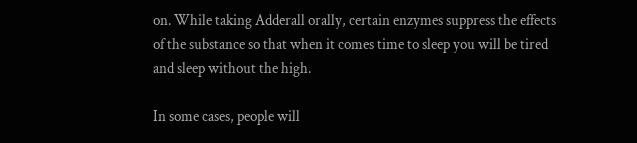on. While taking Adderall orally, certain enzymes suppress the effects of the substance so that when it comes time to sleep you will be tired and sleep without the high.

In some cases, people will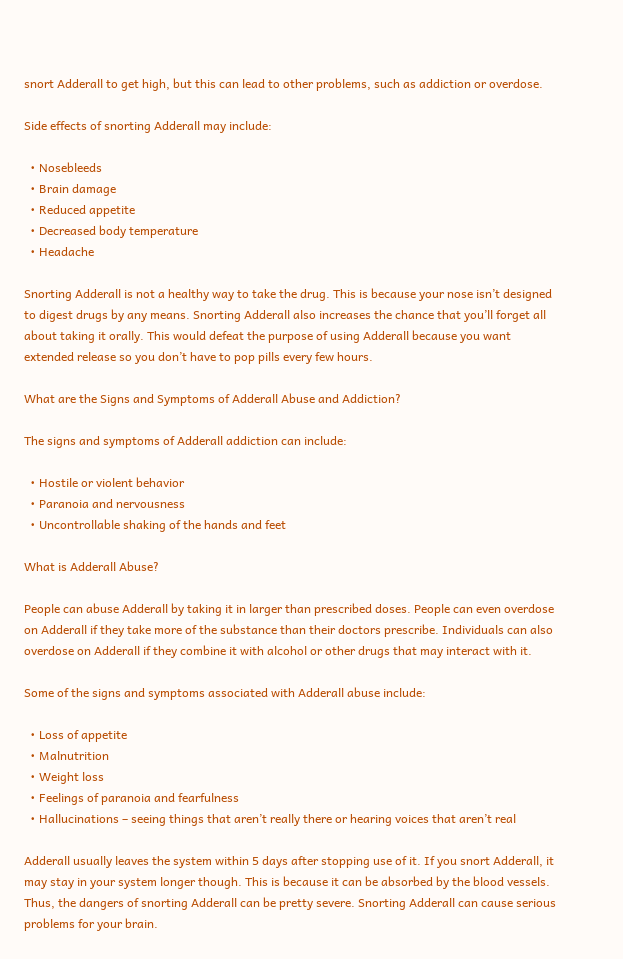snort Adderall to get high, but this can lead to other problems, such as addiction or overdose.

Side effects of snorting Adderall may include:

  • Nosebleeds
  • Brain damage
  • Reduced appetite
  • Decreased body temperature
  • Headache

Snorting Adderall is not a healthy way to take the drug. This is because your nose isn’t designed to digest drugs by any means. Snorting Adderall also increases the chance that you’ll forget all about taking it orally. This would defeat the purpose of using Adderall because you want extended release so you don’t have to pop pills every few hours.

What are the Signs and Symptoms of Adderall Abuse and Addiction?

The signs and symptoms of Adderall addiction can include:

  • Hostile or violent behavior
  • Paranoia and nervousness
  • Uncontrollable shaking of the hands and feet

What is Adderall Abuse?

People can abuse Adderall by taking it in larger than prescribed doses. People can even overdose on Adderall if they take more of the substance than their doctors prescribe. Individuals can also overdose on Adderall if they combine it with alcohol or other drugs that may interact with it.

Some of the signs and symptoms associated with Adderall abuse include:

  • Loss of appetite
  • Malnutrition
  • Weight loss
  • Feelings of paranoia and fearfulness
  • Hallucinations – seeing things that aren’t really there or hearing voices that aren’t real

Adderall usually leaves the system within 5 days after stopping use of it. If you snort Adderall, it may stay in your system longer though. This is because it can be absorbed by the blood vessels. Thus, the dangers of snorting Adderall can be pretty severe. Snorting Adderall can cause serious problems for your brain.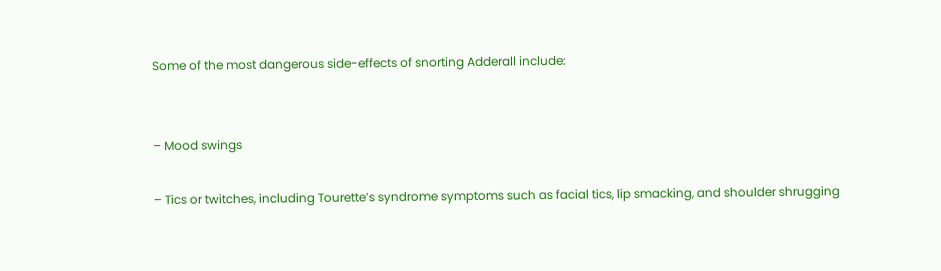Some of the most dangerous side-effects of snorting Adderall include:


– Mood swings

– Tics or twitches, including Tourette’s syndrome symptoms such as facial tics, lip smacking, and shoulder shrugging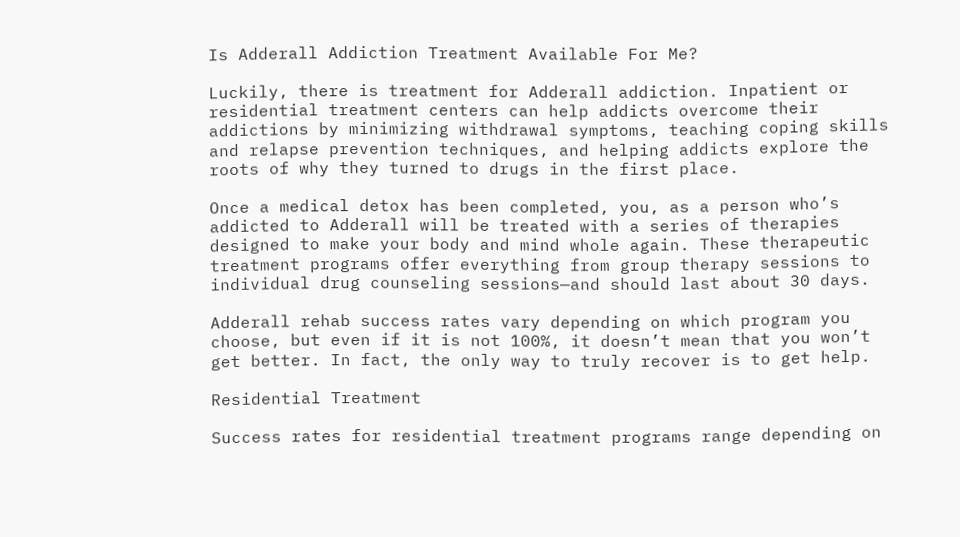Is Adderall Addiction Treatment Available For Me?

Luckily, there is treatment for Adderall addiction. Inpatient or residential treatment centers can help addicts overcome their addictions by minimizing withdrawal symptoms, teaching coping skills and relapse prevention techniques, and helping addicts explore the roots of why they turned to drugs in the first place.

Once a medical detox has been completed, you, as a person who’s addicted to Adderall will be treated with a series of therapies designed to make your body and mind whole again. These therapeutic treatment programs offer everything from group therapy sessions to individual drug counseling sessions—and should last about 30 days.

Adderall rehab success rates vary depending on which program you choose, but even if it is not 100%, it doesn’t mean that you won’t get better. In fact, the only way to truly recover is to get help.

Residential Treatment

Success rates for residential treatment programs range depending on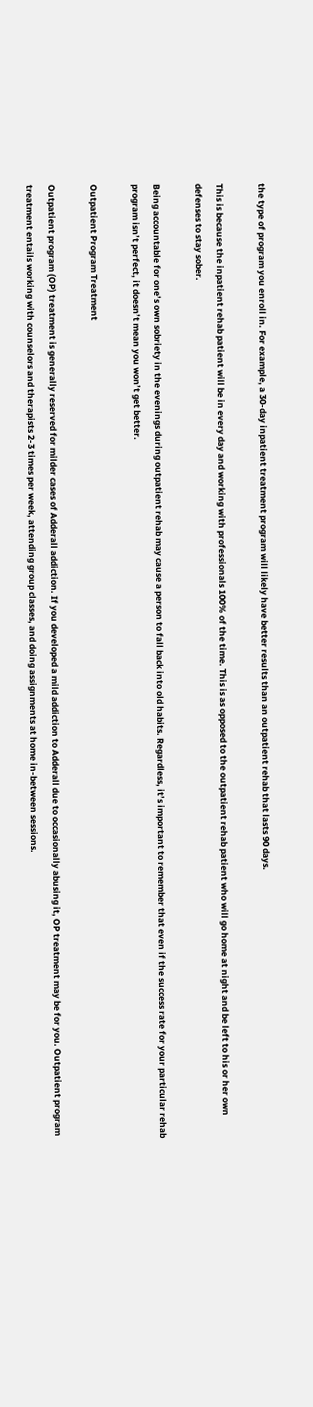the type of program you enroll in. For example, a 30-day inpatient treatment program will likely have better results than an outpatient rehab that lasts 90 days.

This is because the inpatient rehab patient will be in every day and working with professionals 100% of the time. This is as opposed to the outpatient rehab patient who will go home at night and be left to his or her own defenses to stay sober.

Being accountable for one’s own sobriety in the evenings during outpatient rehab may cause a person to fall back into old habits. Regardless, it’s important to remember that even if the success rate for your particular rehab program isn’t perfect, it doesn’t mean you won’t get better.

Outpatient Program Treatment

Outpatient program (OP) treatment is generally reserved for milder cases of Adderall addiction. If you developed a mild addiction to Adderall due to occasionally abusing it, OP treatment may be for you. Outpatient program treatment entails working with counselors and therapists 2-3 times per week, attending group classes, and doing assignments at home in-between sessions.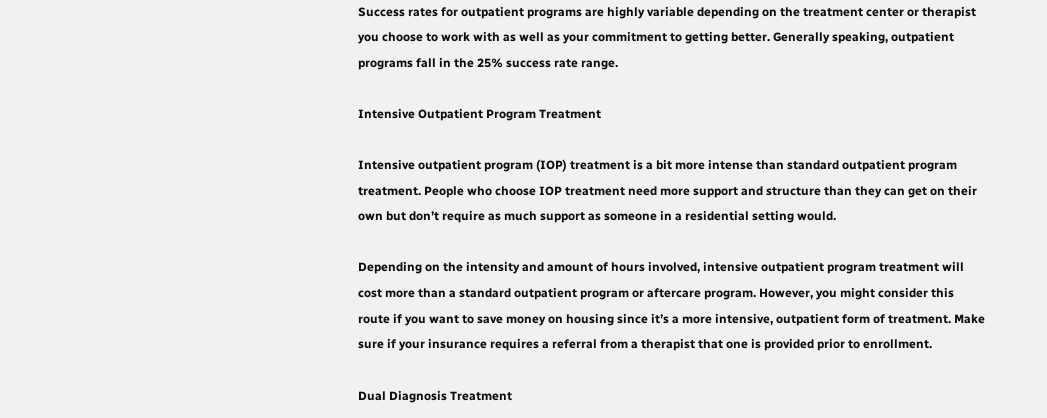Success rates for outpatient programs are highly variable depending on the treatment center or therapist you choose to work with as well as your commitment to getting better. Generally speaking, outpatient programs fall in the 25% success rate range.

Intensive Outpatient Program Treatment

Intensive outpatient program (IOP) treatment is a bit more intense than standard outpatient program treatment. People who choose IOP treatment need more support and structure than they can get on their own but don’t require as much support as someone in a residential setting would.

Depending on the intensity and amount of hours involved, intensive outpatient program treatment will cost more than a standard outpatient program or aftercare program. However, you might consider this route if you want to save money on housing since it’s a more intensive, outpatient form of treatment. Make sure if your insurance requires a referral from a therapist that one is provided prior to enrollment.

Dual Diagnosis Treatment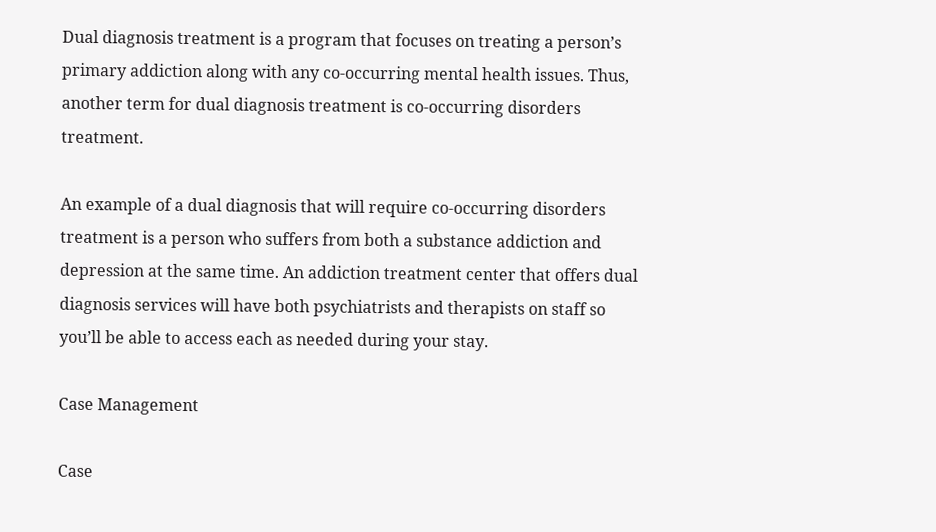Dual diagnosis treatment is a program that focuses on treating a person’s primary addiction along with any co-occurring mental health issues. Thus, another term for dual diagnosis treatment is co-occurring disorders treatment.

An example of a dual diagnosis that will require co-occurring disorders treatment is a person who suffers from both a substance addiction and depression at the same time. An addiction treatment center that offers dual diagnosis services will have both psychiatrists and therapists on staff so you’ll be able to access each as needed during your stay.

Case Management

Case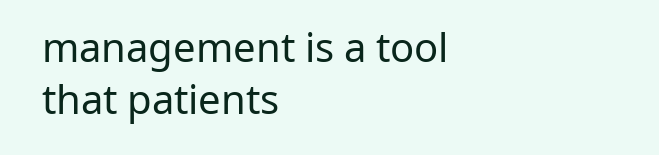management is a tool that patients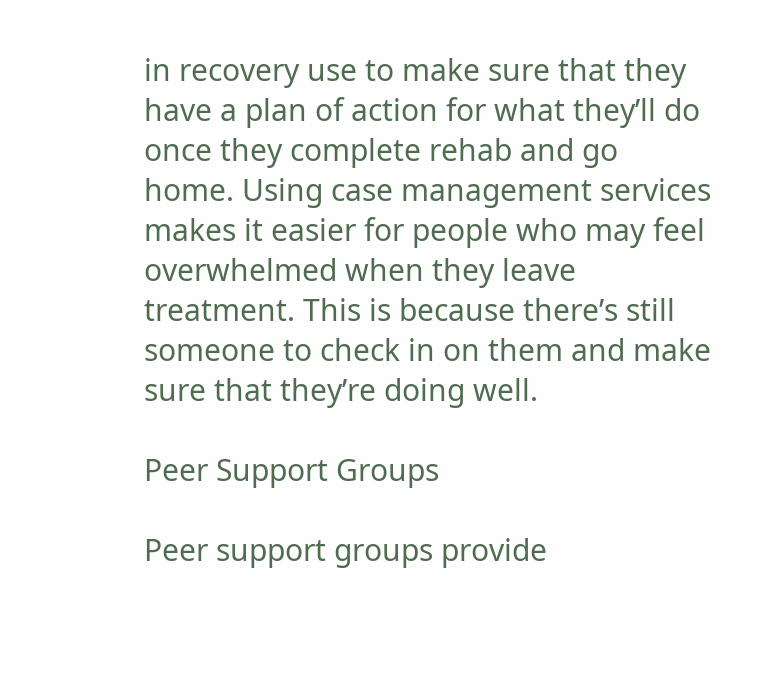in recovery use to make sure that they have a plan of action for what they’ll do once they complete rehab and go home. Using case management services makes it easier for people who may feel overwhelmed when they leave treatment. This is because there’s still someone to check in on them and make sure that they’re doing well.

Peer Support Groups

Peer support groups provide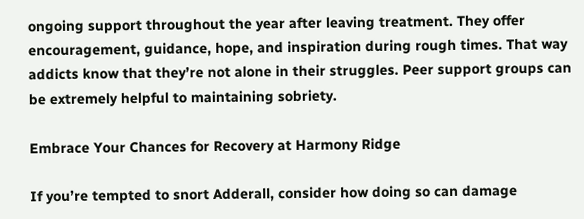ongoing support throughout the year after leaving treatment. They offer encouragement, guidance, hope, and inspiration during rough times. That way addicts know that they’re not alone in their struggles. Peer support groups can be extremely helpful to maintaining sobriety.

Embrace Your Chances for Recovery at Harmony Ridge

If you’re tempted to snort Adderall, consider how doing so can damage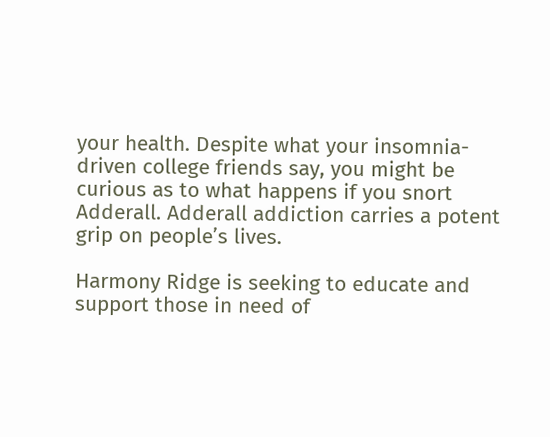your health. Despite what your insomnia-driven college friends say, you might be curious as to what happens if you snort Adderall. Adderall addiction carries a potent grip on people’s lives.

Harmony Ridge is seeking to educate and support those in need of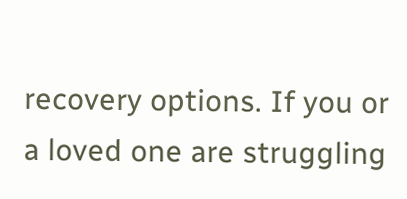recovery options. If you or a loved one are struggling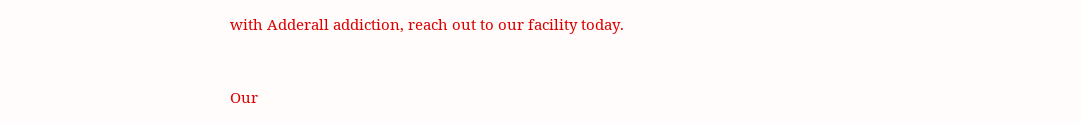with Adderall addiction, reach out to our facility today.



Our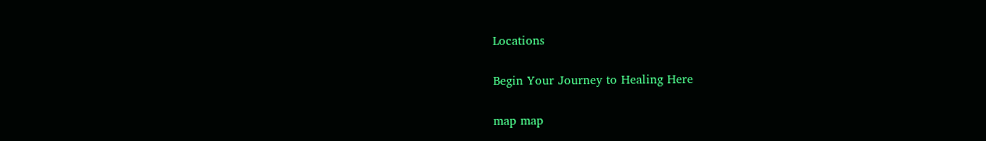Locations

Begin Your Journey to Healing Here

map map